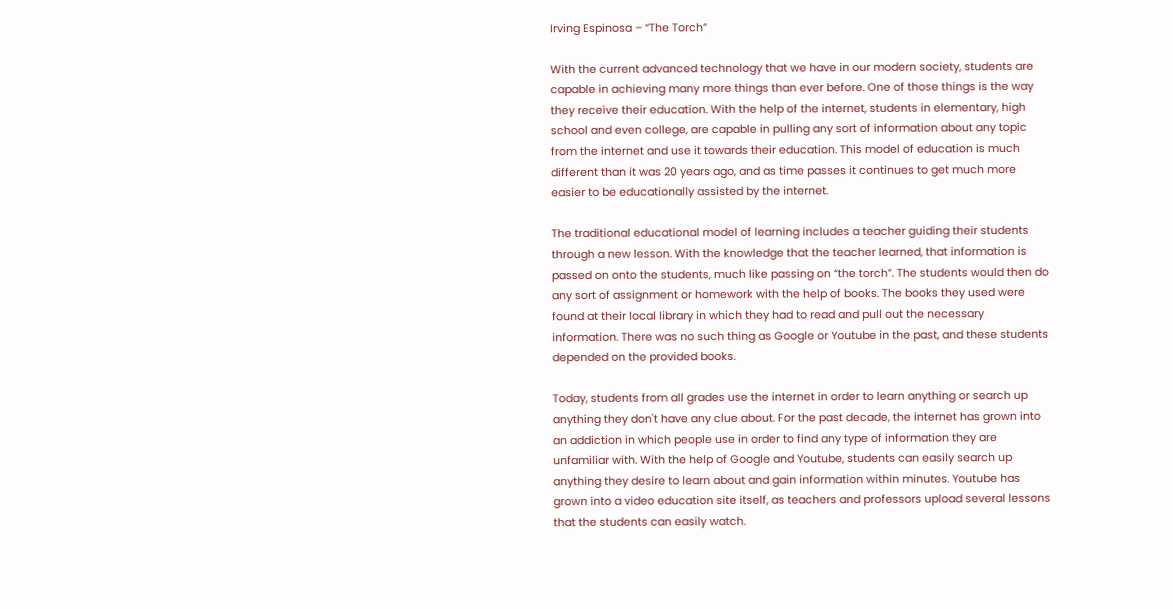Irving Espinosa – “The Torch”

With the current advanced technology that we have in our modern society, students are capable in achieving many more things than ever before. One of those things is the way they receive their education. With the help of the internet, students in elementary, high school and even college, are capable in pulling any sort of information about any topic from the internet and use it towards their education. This model of education is much different than it was 20 years ago, and as time passes it continues to get much more easier to be educationally assisted by the internet.

The traditional educational model of learning includes a teacher guiding their students through a new lesson. With the knowledge that the teacher learned, that information is passed on onto the students, much like passing on “the torch”. The students would then do any sort of assignment or homework with the help of books. The books they used were found at their local library in which they had to read and pull out the necessary information. There was no such thing as Google or Youtube in the past, and these students depended on the provided books.

Today, students from all grades use the internet in order to learn anything or search up anything they don't have any clue about. For the past decade, the internet has grown into an addiction in which people use in order to find any type of information they are unfamiliar with. With the help of Google and Youtube, students can easily search up anything they desire to learn about and gain information within minutes. Youtube has grown into a video education site itself, as teachers and professors upload several lessons that the students can easily watch.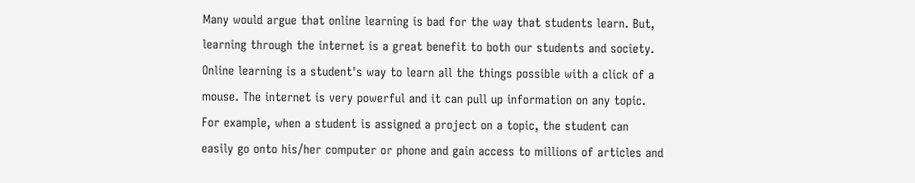Many would argue that online learning is bad for the way that students learn. But, learning through the internet is a great benefit to both our students and society.
Online learning is a student's way to learn all the things possible with a click of a mouse. The internet is very powerful and it can pull up information on any topic. For example, when a student is assigned a project on a topic, the student can easily go onto his/her computer or phone and gain access to millions of articles and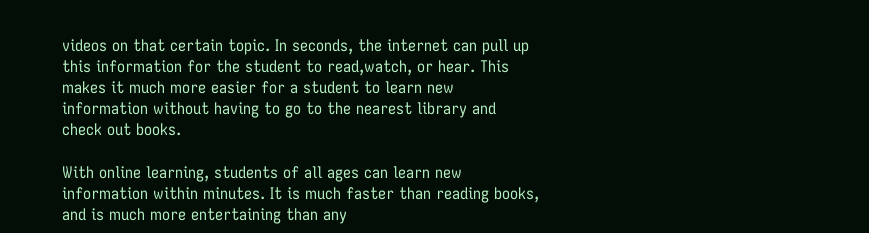videos on that certain topic. In seconds, the internet can pull up this information for the student to read,watch, or hear. This makes it much more easier for a student to learn new information without having to go to the nearest library and check out books.

With online learning, students of all ages can learn new information within minutes. It is much faster than reading books, and is much more entertaining than any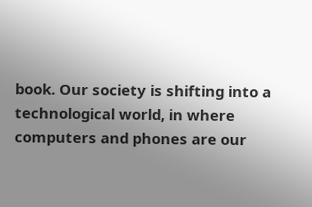book. Our society is shifting into a technological world, in where computers and phones are our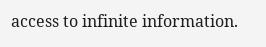access to infinite information.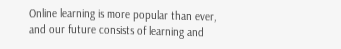Online learning is more popular than ever, and our future consists of learning and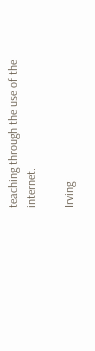teaching through the use of the internet.

Irving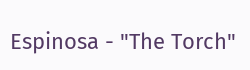Espinosa - "The Torch"